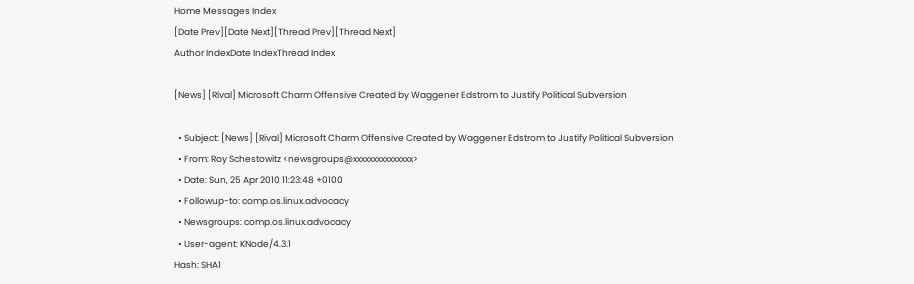Home Messages Index
[Date Prev][Date Next][Thread Prev][Thread Next]
Author IndexDate IndexThread Index

[News] [Rival] Microsoft Charm Offensive Created by Waggener Edstrom to Justify Political Subversion

  • Subject: [News] [Rival] Microsoft Charm Offensive Created by Waggener Edstrom to Justify Political Subversion
  • From: Roy Schestowitz <newsgroups@xxxxxxxxxxxxxxx>
  • Date: Sun, 25 Apr 2010 11:23:48 +0100
  • Followup-to: comp.os.linux.advocacy
  • Newsgroups: comp.os.linux.advocacy
  • User-agent: KNode/4.3.1
Hash: SHA1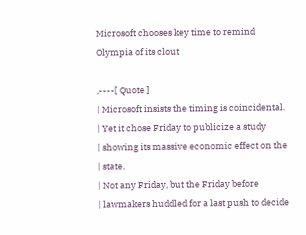Microsoft chooses key time to remind Olympia of its clout

,----[ Quote ]
| Microsoft insists the timing is coincidental.
| Yet it chose Friday to publicize a study
| showing its massive economic effect on the
| state.
| Not any Friday, but the Friday before
| lawmakers huddled for a last push to decide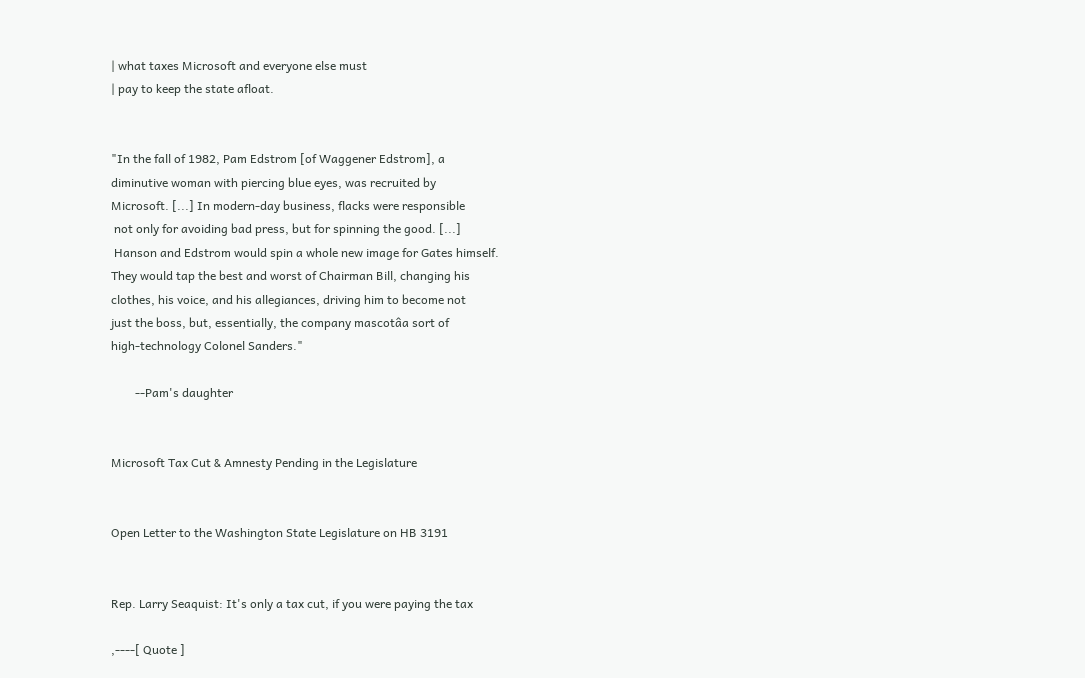| what taxes Microsoft and everyone else must
| pay to keep the state afloat.


"In the fall of 1982, Pam Edstrom [of Waggener Edstrom], a
diminutive woman with piercing blue eyes, was recruited by
Microsoft. [...] In modern-day business, flacks were responsible
 not only for avoiding bad press, but for spinning the good. [...]
 Hanson and Edstrom would spin a whole new image for Gates himself.
They would tap the best and worst of Chairman Bill, changing his
clothes, his voice, and his allegiances, driving him to become not
just the boss, but, essentially, the company mascotâa sort of
high-technology Colonel Sanders."

        --Pam's daughter


Microsoft Tax Cut & Amnesty Pending in the Legislature


Open Letter to the Washington State Legislature on HB 3191


Rep. Larry Seaquist: It's only a tax cut, if you were paying the tax

,----[ Quote ]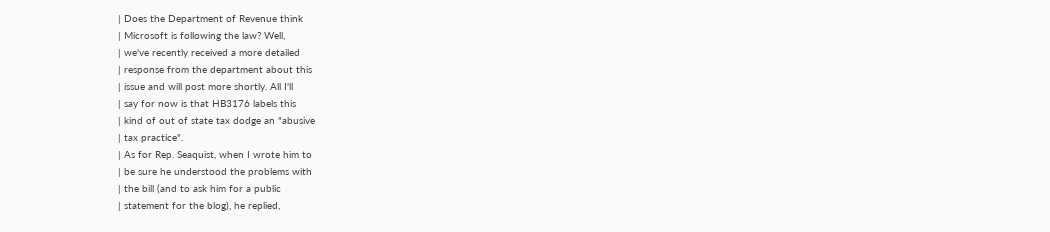| Does the Department of Revenue think
| Microsoft is following the law? Well,
| we've recently received a more detailed
| response from the department about this
| issue and will post more shortly. All I'll
| say for now is that HB3176 labels this
| kind of out of state tax dodge an "abusive
| tax practice".
| As for Rep. Seaquist, when I wrote him to
| be sure he understood the problems with
| the bill (and to ask him for a public
| statement for the blog), he replied,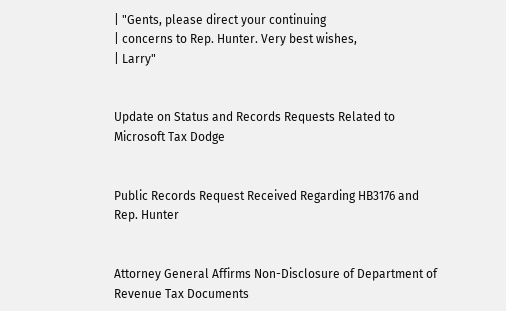| "Gents, please direct your continuing
| concerns to Rep. Hunter. Very best wishes,
| Larry"


Update on Status and Records Requests Related to Microsoft Tax Dodge


Public Records Request Received Regarding HB3176 and Rep. Hunter


Attorney General Affirms Non-Disclosure of Department of Revenue Tax Documents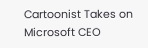Cartoonist Takes on Microsoft CEO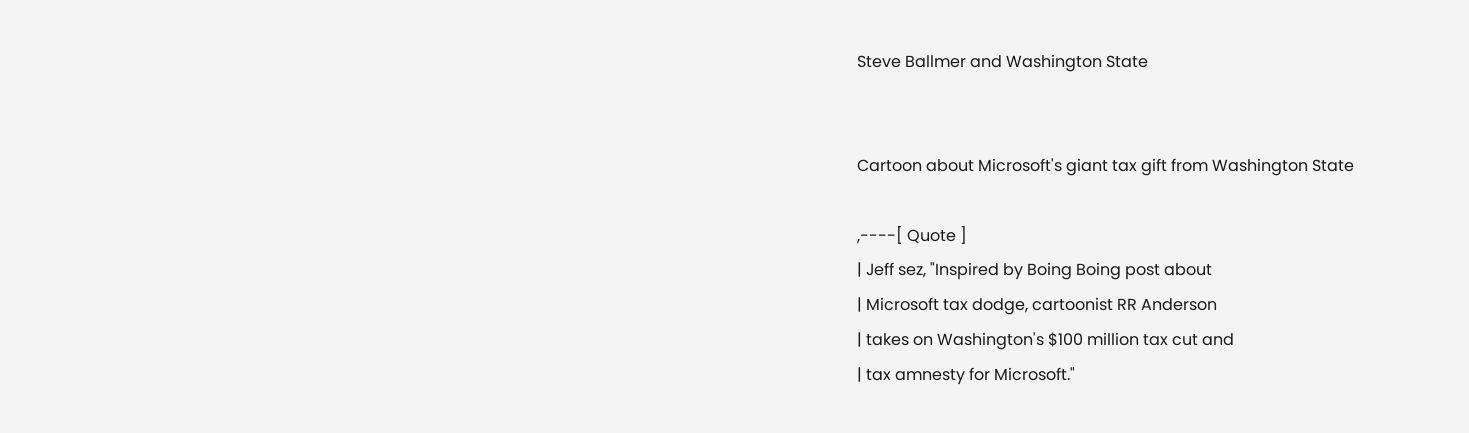Steve Ballmer and Washington State


Cartoon about Microsoft's giant tax gift from Washington State

,----[ Quote ]
| Jeff sez, "Inspired by Boing Boing post about
| Microsoft tax dodge, cartoonist RR Anderson
| takes on Washington's $100 million tax cut and
| tax amnesty for Microsoft."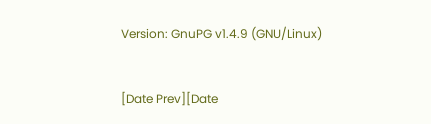Version: GnuPG v1.4.9 (GNU/Linux)


[Date Prev][Date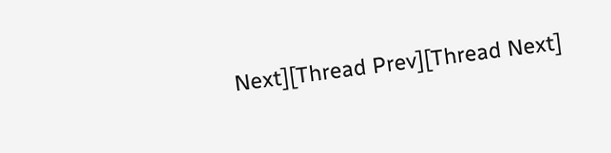Next][Thread Prev][Thread Next]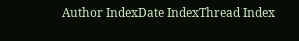Author IndexDate IndexThread Index